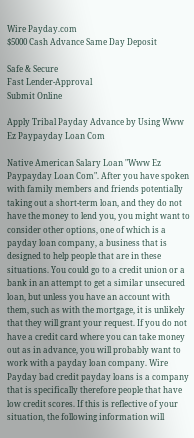Wire Payday.com
$5000 Cash Advance Same Day Deposit

Safe & Secure
Fast Lender-Approval
Submit Online

Apply Tribal Payday Advance by Using Www Ez Paypayday Loan Com

Native American Salary Loan "Www Ez Paypayday Loan Com". After you have spoken with family members and friends potentially taking out a short-term loan, and they do not have the money to lend you, you might want to consider other options, one of which is a payday loan company, a business that is designed to help people that are in these situations. You could go to a credit union or a bank in an attempt to get a similar unsecured loan, but unless you have an account with them, such as with the mortgage, it is unlikely that they will grant your request. If you do not have a credit card where you can take money out as in advance, you will probably want to work with a payday loan company. Wire Payday bad credit payday loans is a company that is specifically therefore people that have low credit scores. If this is reflective of your situation, the following information will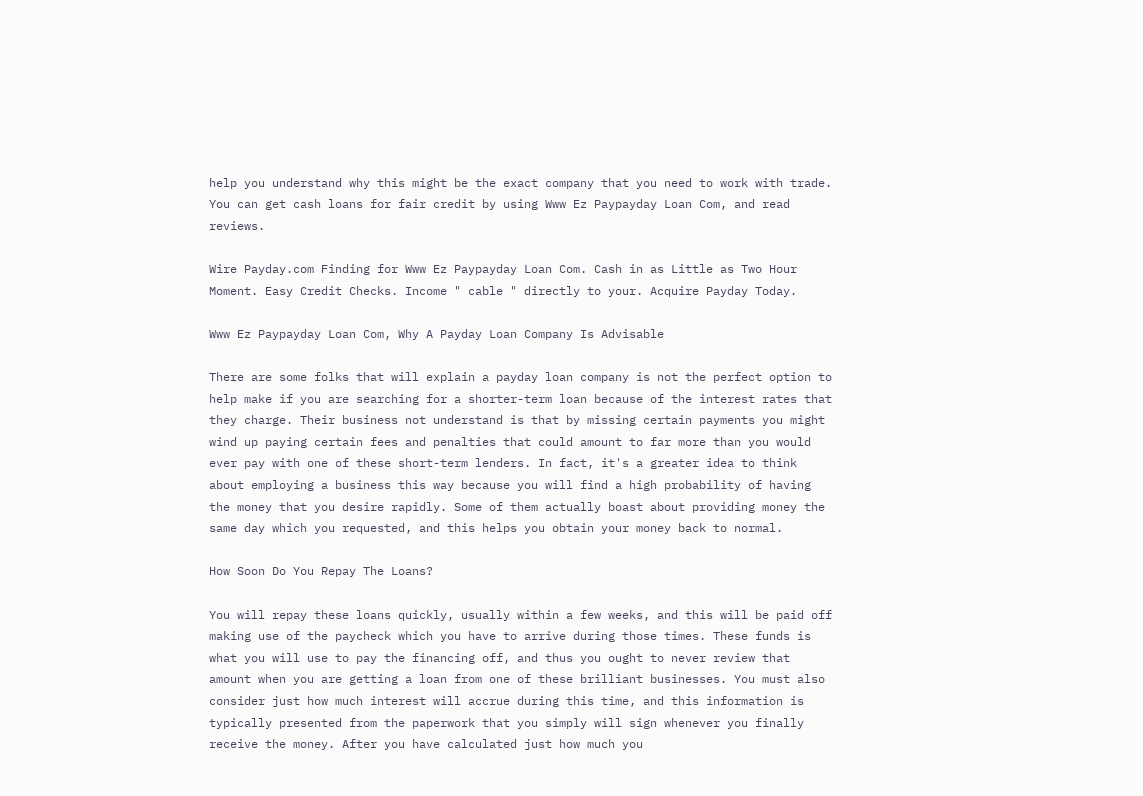help you understand why this might be the exact company that you need to work with trade. You can get cash loans for fair credit by using Www Ez Paypayday Loan Com, and read reviews.

Wire Payday.com Finding for Www Ez Paypayday Loan Com. Cash in as Little as Two Hour Moment. Easy Credit Checks. Income " cable " directly to your. Acquire Payday Today.

Www Ez Paypayday Loan Com, Why A Payday Loan Company Is Advisable

There are some folks that will explain a payday loan company is not the perfect option to help make if you are searching for a shorter-term loan because of the interest rates that they charge. Their business not understand is that by missing certain payments you might wind up paying certain fees and penalties that could amount to far more than you would ever pay with one of these short-term lenders. In fact, it's a greater idea to think about employing a business this way because you will find a high probability of having the money that you desire rapidly. Some of them actually boast about providing money the same day which you requested, and this helps you obtain your money back to normal.

How Soon Do You Repay The Loans?

You will repay these loans quickly, usually within a few weeks, and this will be paid off making use of the paycheck which you have to arrive during those times. These funds is what you will use to pay the financing off, and thus you ought to never review that amount when you are getting a loan from one of these brilliant businesses. You must also consider just how much interest will accrue during this time, and this information is typically presented from the paperwork that you simply will sign whenever you finally receive the money. After you have calculated just how much you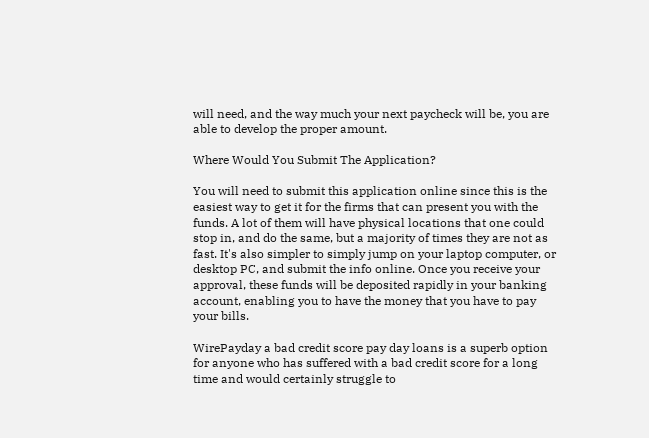will need, and the way much your next paycheck will be, you are able to develop the proper amount.

Where Would You Submit The Application?

You will need to submit this application online since this is the easiest way to get it for the firms that can present you with the funds. A lot of them will have physical locations that one could stop in, and do the same, but a majority of times they are not as fast. It's also simpler to simply jump on your laptop computer, or desktop PC, and submit the info online. Once you receive your approval, these funds will be deposited rapidly in your banking account, enabling you to have the money that you have to pay your bills.

WirePayday a bad credit score pay day loans is a superb option for anyone who has suffered with a bad credit score for a long time and would certainly struggle to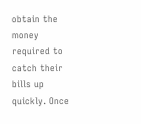obtain the money required to catch their bills up quickly. Once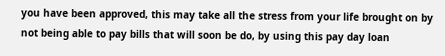you have been approved, this may take all the stress from your life brought on by not being able to pay bills that will soon be do, by using this pay day loan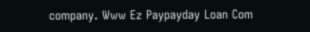company. Www Ez Paypayday Loan Com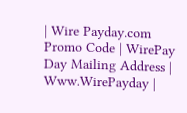| Wire Payday.com Promo Code | WirePay Day Mailing Address | Www.WirePayday |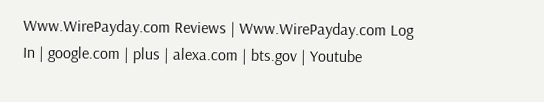Www.WirePayday.com Reviews | Www.WirePayday.com Log In | google.com | plus | alexa.com | bts.gov | Youtube